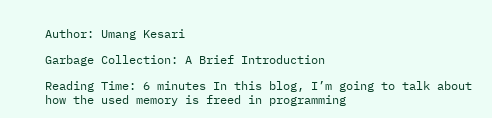Author: Umang Kesari

Garbage Collection: A Brief Introduction

Reading Time: 6 minutes In this blog, I’m going to talk about how the used memory is freed in programming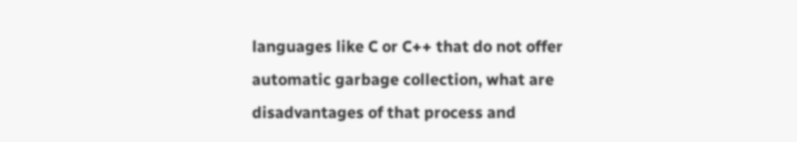languages like C or C++ that do not offer automatic garbage collection, what are disadvantages of that process and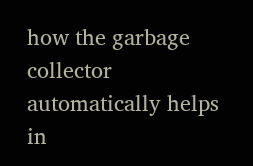how the garbage collector automatically helps in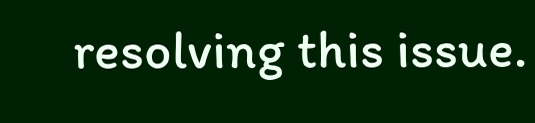resolving this issue.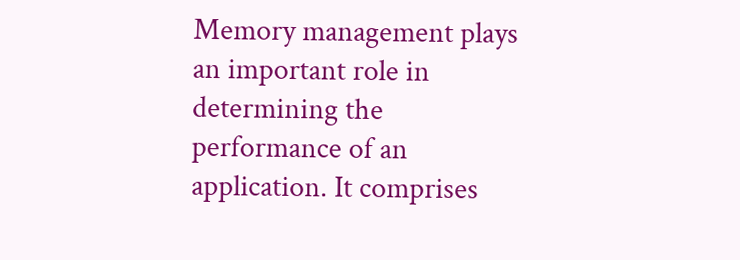Memory management plays an important role in determining the performance of an application. It comprises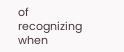of recognizing when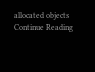allocated objects Continue Reading